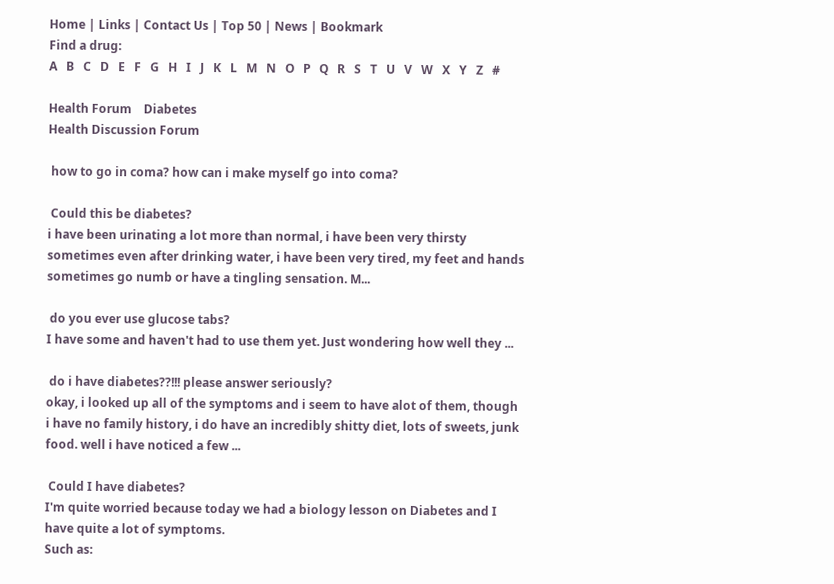Home | Links | Contact Us | Top 50 | News | Bookmark
Find a drug:
A   B   C   D   E   F   G   H   I   J   K   L   M   N   O   P   Q   R   S   T   U   V   W   X   Y   Z   #

Health Forum    Diabetes
Health Discussion Forum

 how to go in coma? how can i make myself go into coma?

 Could this be diabetes?
i have been urinating a lot more than normal, i have been very thirsty sometimes even after drinking water, i have been very tired, my feet and hands sometimes go numb or have a tingling sensation. M...

 do you ever use glucose tabs?
I have some and haven't had to use them yet. Just wondering how well they ...

 do i have diabetes??!!! please answer seriously?
okay, i looked up all of the symptoms and i seem to have alot of them, though i have no family history, i do have an incredibly shitty diet, lots of sweets, junk food. well i have noticed a few ...

 Could I have diabetes?
I'm quite worried because today we had a biology lesson on Diabetes and I have quite a lot of symptoms.
Such as: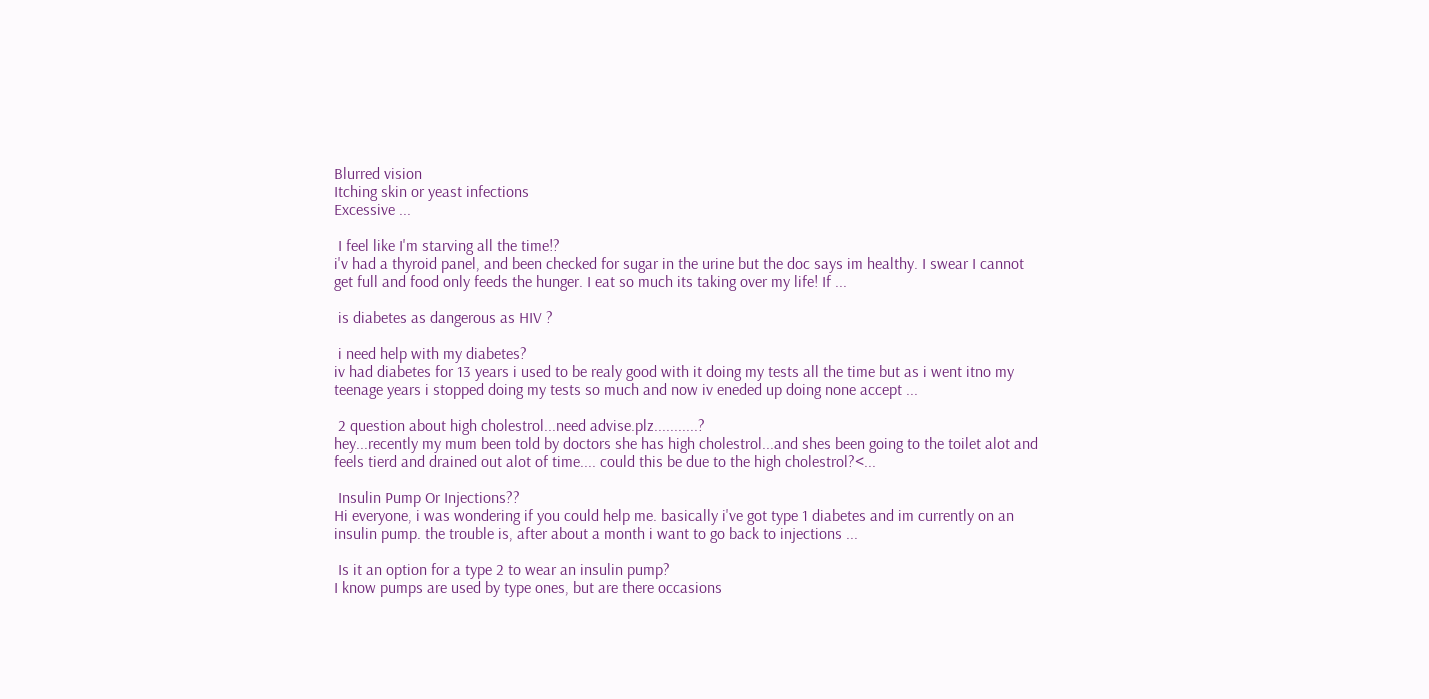Blurred vision
Itching skin or yeast infections
Excessive ...

 I feel like I'm starving all the time!?
i'v had a thyroid panel, and been checked for sugar in the urine but the doc says im healthy. I swear I cannot get full and food only feeds the hunger. I eat so much its taking over my life! If ...

 is diabetes as dangerous as HIV ?

 i need help with my diabetes?
iv had diabetes for 13 years i used to be realy good with it doing my tests all the time but as i went itno my teenage years i stopped doing my tests so much and now iv eneded up doing none accept ...

 2 question about high cholestrol...need advise.plz...........?
hey...recently my mum been told by doctors she has high cholestrol...and shes been going to the toilet alot and feels tierd and drained out alot of time.... could this be due to the high cholestrol?<...

 Insulin Pump Or Injections??
Hi everyone, i was wondering if you could help me. basically i've got type 1 diabetes and im currently on an insulin pump. the trouble is, after about a month i want to go back to injections ...

 Is it an option for a type 2 to wear an insulin pump?
I know pumps are used by type ones, but are there occasions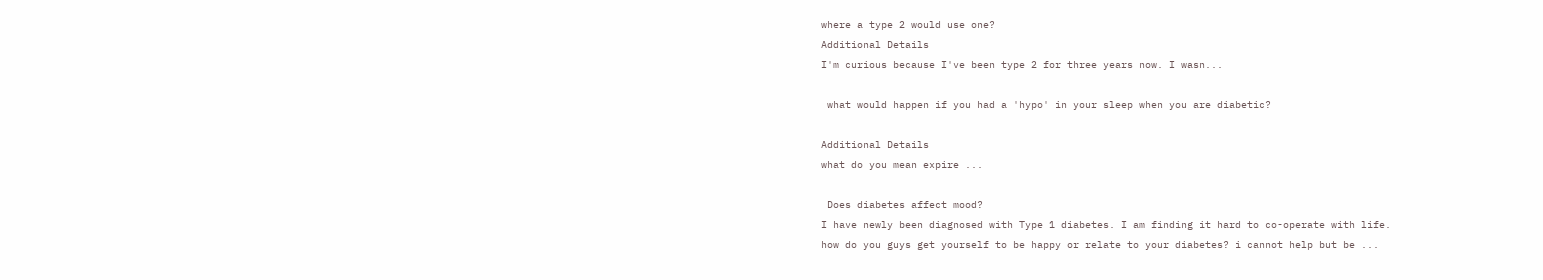where a type 2 would use one?
Additional Details
I'm curious because I've been type 2 for three years now. I wasn...

 what would happen if you had a 'hypo' in your sleep when you are diabetic?

Additional Details
what do you mean expire ...

 Does diabetes affect mood?
I have newly been diagnosed with Type 1 diabetes. I am finding it hard to co-operate with life.
how do you guys get yourself to be happy or relate to your diabetes? i cannot help but be ...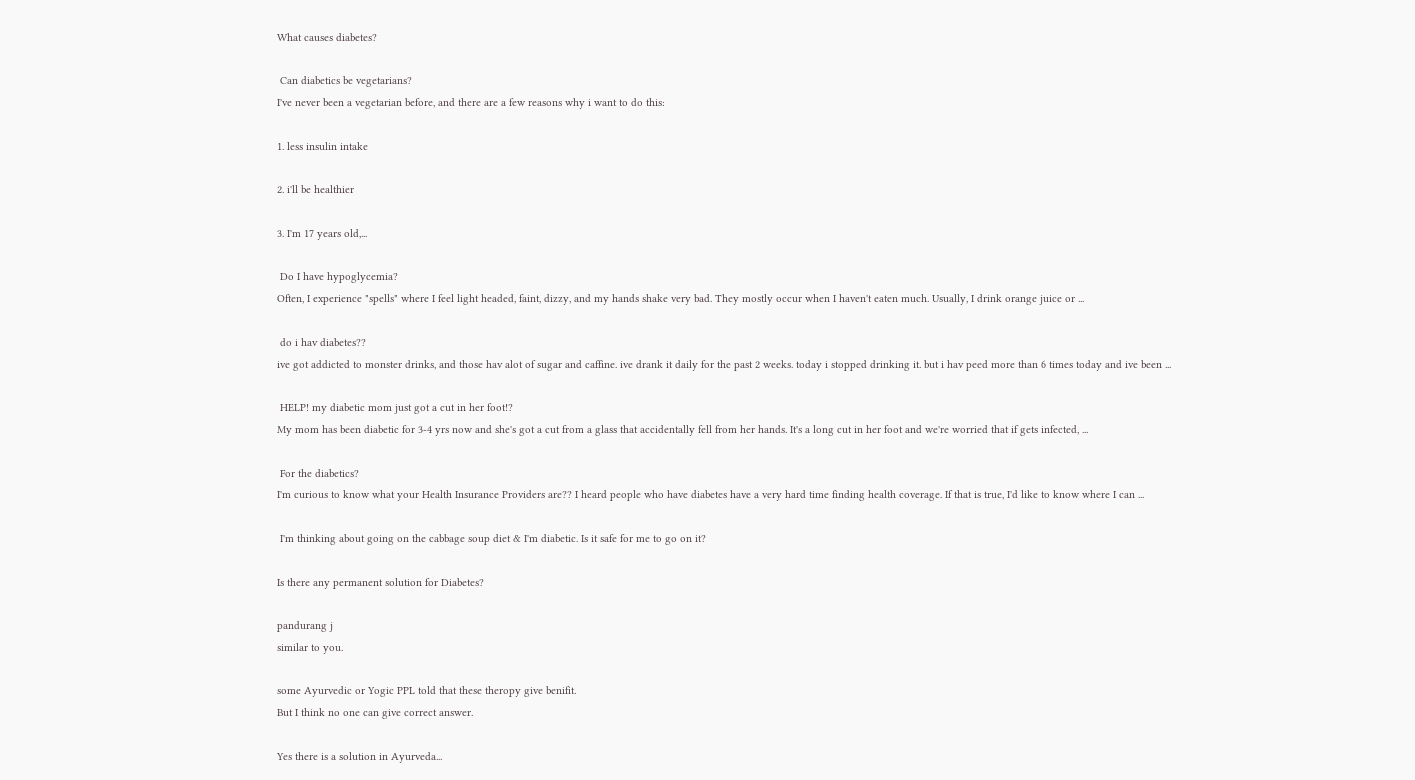What causes diabetes?

 Can diabetics be vegetarians?
I've never been a vegetarian before, and there are a few reasons why i want to do this:

1. less insulin intake

2. i'll be healthier

3. I'm 17 years old,...

 Do I have hypoglycemia?
Often, I experience "spells" where I feel light headed, faint, dizzy, and my hands shake very bad. They mostly occur when I haven't eaten much. Usually, I drink orange juice or ...

 do i hav diabetes??
ive got addicted to monster drinks, and those hav alot of sugar and caffine. ive drank it daily for the past 2 weeks. today i stopped drinking it. but i hav peed more than 6 times today and ive been ...

 HELP! my diabetic mom just got a cut in her foot!?
My mom has been diabetic for 3-4 yrs now and she's got a cut from a glass that accidentally fell from her hands. It's a long cut in her foot and we're worried that if gets infected, ...

 For the diabetics?
I'm curious to know what your Health Insurance Providers are?? I heard people who have diabetes have a very hard time finding health coverage. If that is true, I'd like to know where I can ...

 I'm thinking about going on the cabbage soup diet & I'm diabetic. Is it safe for me to go on it?

Is there any permanent solution for Diabetes?

pandurang j
similar to you.

some Ayurvedic or Yogic PPL told that these theropy give benifit.
But I think no one can give correct answer.

Yes there is a solution in Ayurveda...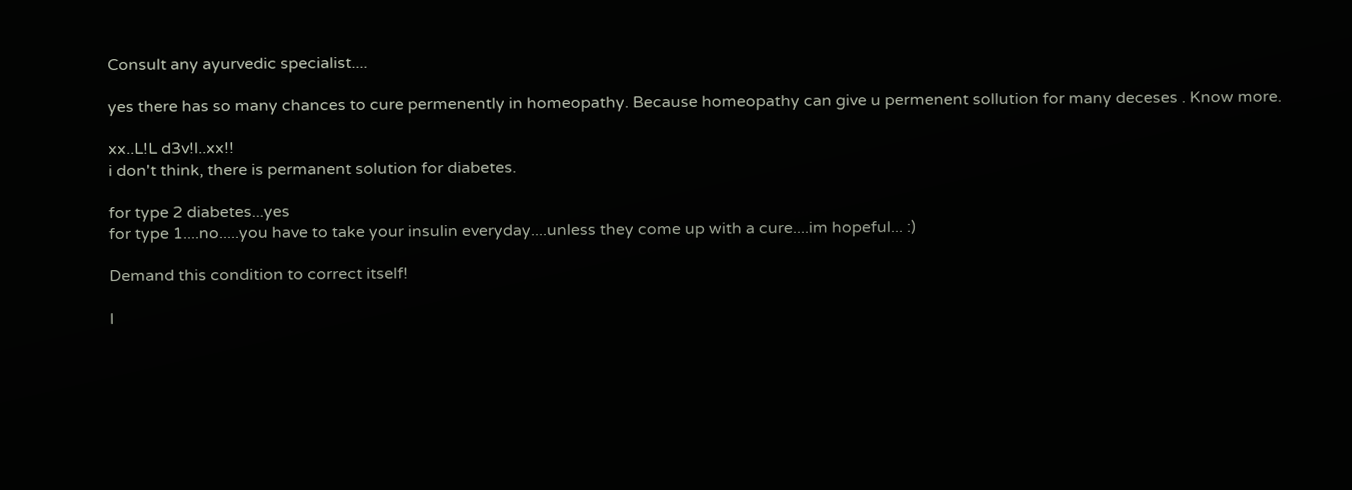Consult any ayurvedic specialist....

yes there has so many chances to cure permenently in homeopathy. Because homeopathy can give u permenent sollution for many deceses . Know more.

xx..L!L d3v!l..xx!!
i don't think, there is permanent solution for diabetes.

for type 2 diabetes...yes
for type 1....no.....you have to take your insulin everyday....unless they come up with a cure....im hopeful... :)

Demand this condition to correct itself!

I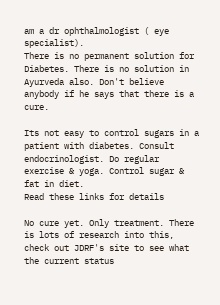am a dr ophthalmologist ( eye specialist).
There is no permanent solution for Diabetes. There is no solution in Ayurveda also. Don't believe anybody if he says that there is a cure.

Its not easy to control sugars in a patient with diabetes. Consult endocrinologist. Do regular exercise & yoga. Control sugar & fat in diet.
Read these links for details

No cure yet. Only treatment. There is lots of research into this, check out JDRF's site to see what the current status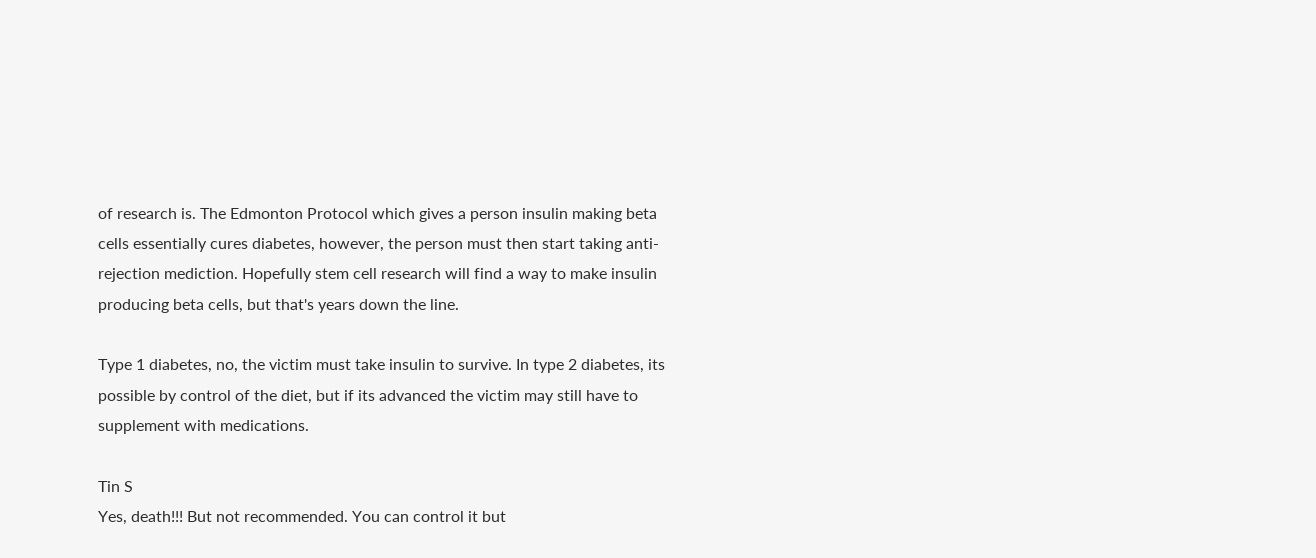of research is. The Edmonton Protocol which gives a person insulin making beta cells essentially cures diabetes, however, the person must then start taking anti-rejection mediction. Hopefully stem cell research will find a way to make insulin producing beta cells, but that's years down the line.

Type 1 diabetes, no, the victim must take insulin to survive. In type 2 diabetes, its possible by control of the diet, but if its advanced the victim may still have to supplement with medications.

Tin S
Yes, death!!! But not recommended. You can control it but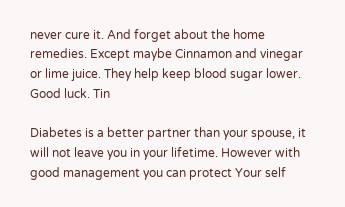never cure it. And forget about the home remedies. Except maybe Cinnamon and vinegar or lime juice. They help keep blood sugar lower.
Good luck. Tin

Diabetes is a better partner than your spouse, it will not leave you in your lifetime. However with good management you can protect Your self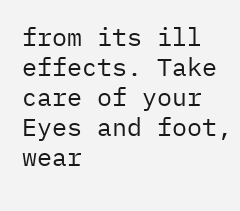from its ill effects. Take care of your Eyes and foot, wear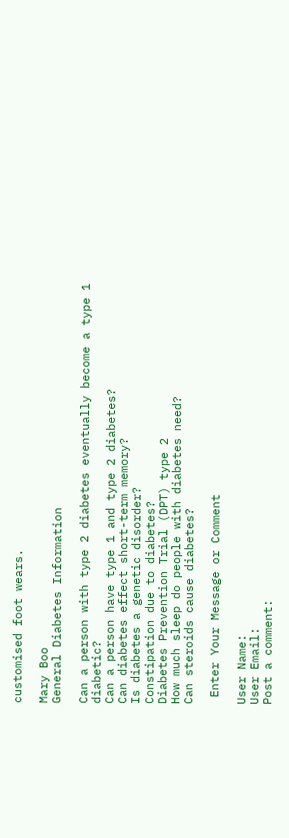customised foot wears.

Mary Boo
General Diabetes Information

Can a person with type 2 diabetes eventually become a type 1 diabetic?
Can a person have type 1 and type 2 diabetes?
Can diabetes effect short-term memory?
Is diabetes a genetic disorder?
Constipation due to diabetes?
Diabetes Prevention Trial (DPT) type 2
How much sleep do people with diabetes need?
Can steroids cause diabetes?

 Enter Your Message or Comment

User Name:
User Email:
Post a comment: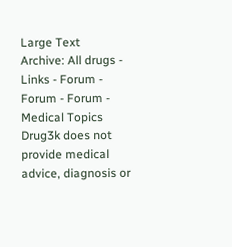Large Text
Archive: All drugs - Links - Forum - Forum - Forum - Medical Topics
Drug3k does not provide medical advice, diagnosis or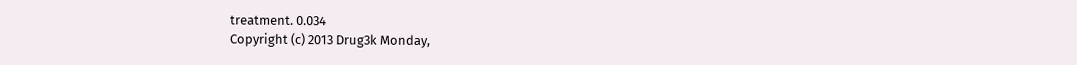treatment. 0.034
Copyright (c) 2013 Drug3k Monday,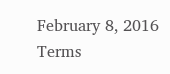February 8, 2016
Terms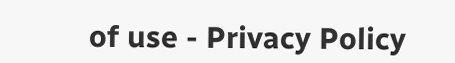of use - Privacy Policy